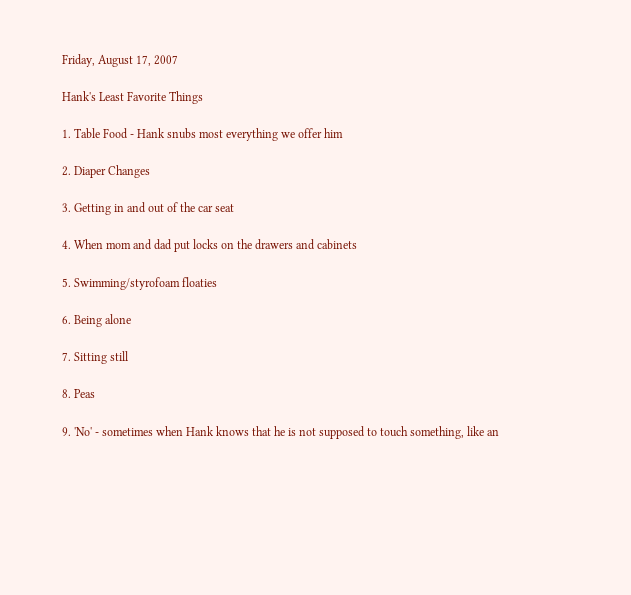Friday, August 17, 2007

Hank's Least Favorite Things

1. Table Food - Hank snubs most everything we offer him

2. Diaper Changes

3. Getting in and out of the car seat

4. When mom and dad put locks on the drawers and cabinets

5. Swimming/styrofoam floaties

6. Being alone

7. Sitting still

8. Peas

9. 'No' - sometimes when Hank knows that he is not supposed to touch something, like an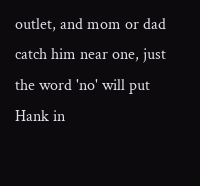outlet, and mom or dad catch him near one, just the word 'no' will put Hank in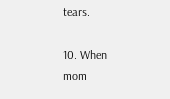tears.

10. When mom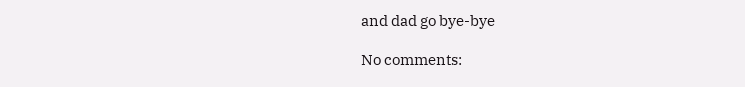and dad go bye-bye

No comments: